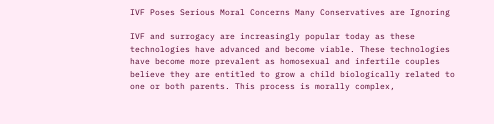IVF Poses Serious Moral Concerns Many Conservatives are Ignoring

IVF and surrogacy are increasingly popular today as these technologies have advanced and become viable. These technologies have become more prevalent as homosexual and infertile couples believe they are entitled to grow a child biologically related to one or both parents. This process is morally complex,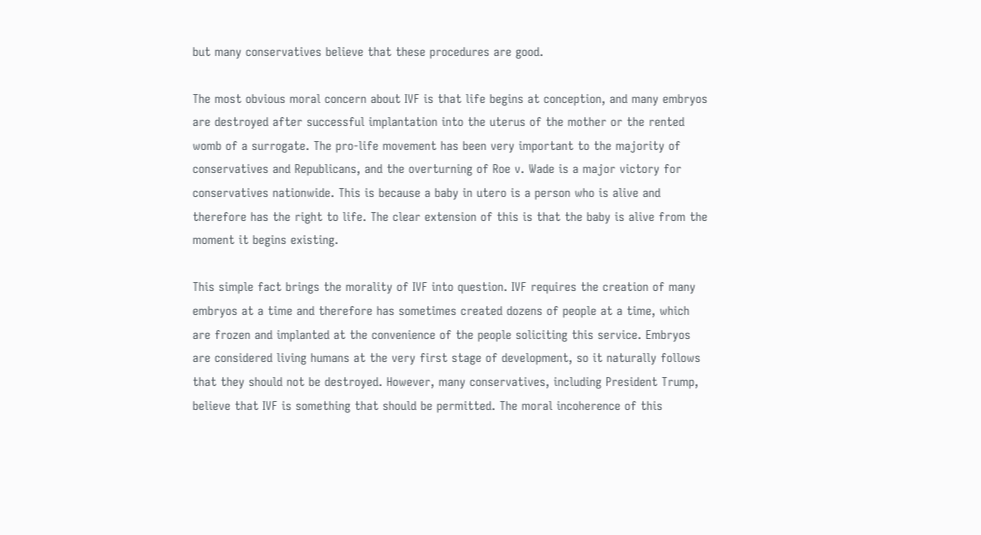but many conservatives believe that these procedures are good.

The most obvious moral concern about IVF is that life begins at conception, and many embryos are destroyed after successful implantation into the uterus of the mother or the rented womb of a surrogate. The pro-life movement has been very important to the majority of conservatives and Republicans, and the overturning of Roe v. Wade is a major victory for conservatives nationwide. This is because a baby in utero is a person who is alive and therefore has the right to life. The clear extension of this is that the baby is alive from the moment it begins existing.

This simple fact brings the morality of IVF into question. IVF requires the creation of many embryos at a time and therefore has sometimes created dozens of people at a time, which are frozen and implanted at the convenience of the people soliciting this service. Embryos are considered living humans at the very first stage of development, so it naturally follows that they should not be destroyed. However, many conservatives, including President Trump, believe that IVF is something that should be permitted. The moral incoherence of this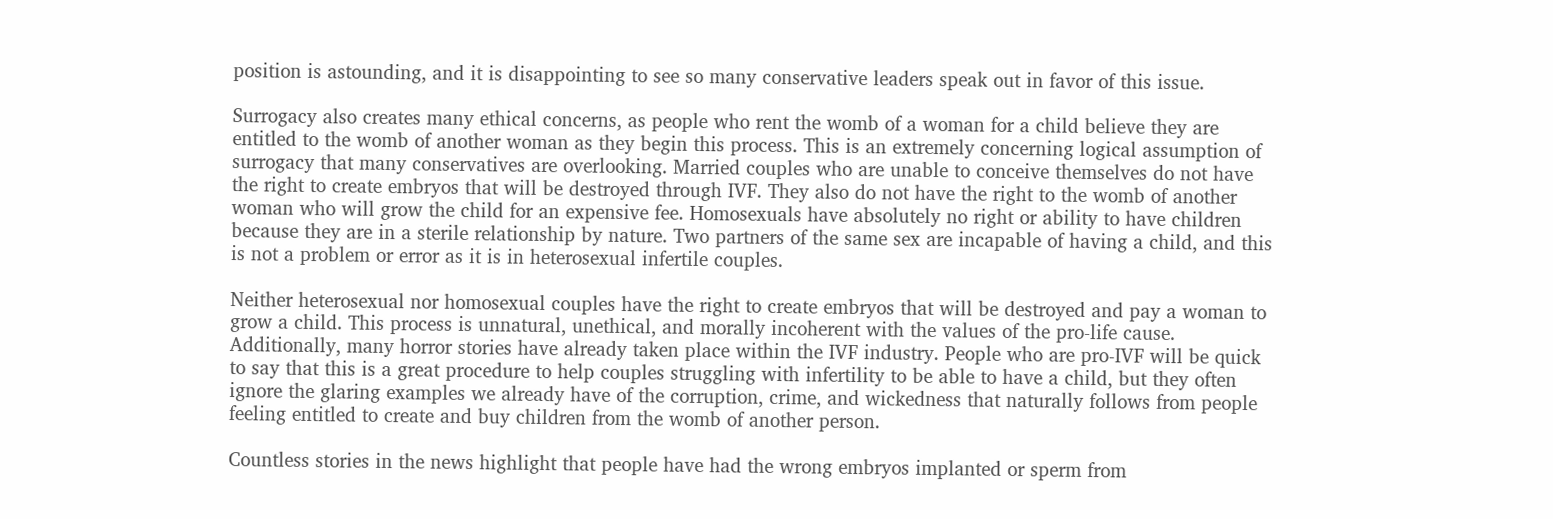position is astounding, and it is disappointing to see so many conservative leaders speak out in favor of this issue.

Surrogacy also creates many ethical concerns, as people who rent the womb of a woman for a child believe they are entitled to the womb of another woman as they begin this process. This is an extremely concerning logical assumption of surrogacy that many conservatives are overlooking. Married couples who are unable to conceive themselves do not have the right to create embryos that will be destroyed through IVF. They also do not have the right to the womb of another woman who will grow the child for an expensive fee. Homosexuals have absolutely no right or ability to have children because they are in a sterile relationship by nature. Two partners of the same sex are incapable of having a child, and this is not a problem or error as it is in heterosexual infertile couples.

Neither heterosexual nor homosexual couples have the right to create embryos that will be destroyed and pay a woman to grow a child. This process is unnatural, unethical, and morally incoherent with the values of the pro-life cause. Additionally, many horror stories have already taken place within the IVF industry. People who are pro-IVF will be quick to say that this is a great procedure to help couples struggling with infertility to be able to have a child, but they often ignore the glaring examples we already have of the corruption, crime, and wickedness that naturally follows from people feeling entitled to create and buy children from the womb of another person.

Countless stories in the news highlight that people have had the wrong embryos implanted or sperm from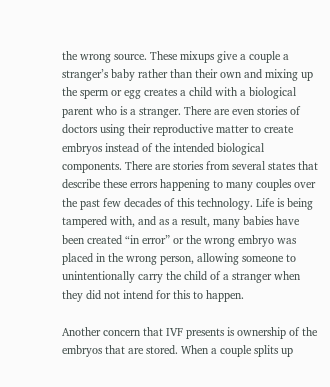the wrong source. These mixups give a couple a stranger’s baby rather than their own and mixing up the sperm or egg creates a child with a biological parent who is a stranger. There are even stories of doctors using their reproductive matter to create embryos instead of the intended biological components. There are stories from several states that describe these errors happening to many couples over the past few decades of this technology. Life is being tampered with, and as a result, many babies have been created “in error” or the wrong embryo was placed in the wrong person, allowing someone to unintentionally carry the child of a stranger when they did not intend for this to happen.

Another concern that IVF presents is ownership of the embryos that are stored. When a couple splits up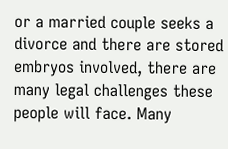or a married couple seeks a divorce and there are stored embryos involved, there are many legal challenges these people will face. Many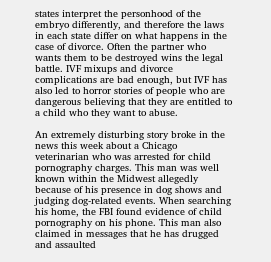states interpret the personhood of the embryo differently, and therefore the laws in each state differ on what happens in the case of divorce. Often the partner who wants them to be destroyed wins the legal battle. IVF mixups and divorce complications are bad enough, but IVF has also led to horror stories of people who are dangerous believing that they are entitled to a child who they want to abuse.

An extremely disturbing story broke in the news this week about a Chicago veterinarian who was arrested for child pornography charges. This man was well known within the Midwest allegedly because of his presence in dog shows and judging dog-related events. When searching his home, the FBI found evidence of child pornography on his phone. This man also claimed in messages that he has drugged and assaulted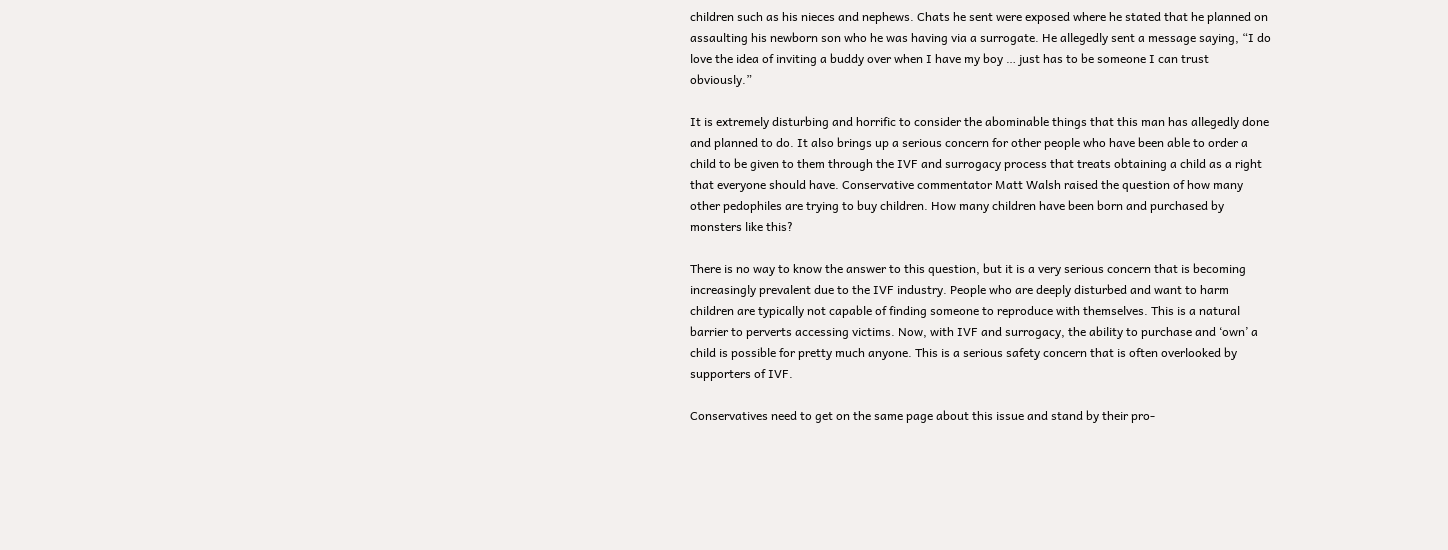children such as his nieces and nephews. Chats he sent were exposed where he stated that he planned on assaulting his newborn son who he was having via a surrogate. He allegedly sent a message saying, “I do love the idea of inviting a buddy over when I have my boy … just has to be someone I can trust obviously.”

It is extremely disturbing and horrific to consider the abominable things that this man has allegedly done and planned to do. It also brings up a serious concern for other people who have been able to order a child to be given to them through the IVF and surrogacy process that treats obtaining a child as a right that everyone should have. Conservative commentator Matt Walsh raised the question of how many other pedophiles are trying to buy children. How many children have been born and purchased by monsters like this?

There is no way to know the answer to this question, but it is a very serious concern that is becoming increasingly prevalent due to the IVF industry. People who are deeply disturbed and want to harm children are typically not capable of finding someone to reproduce with themselves. This is a natural barrier to perverts accessing victims. Now, with IVF and surrogacy, the ability to purchase and ‘own’ a child is possible for pretty much anyone. This is a serious safety concern that is often overlooked by supporters of IVF.

Conservatives need to get on the same page about this issue and stand by their pro-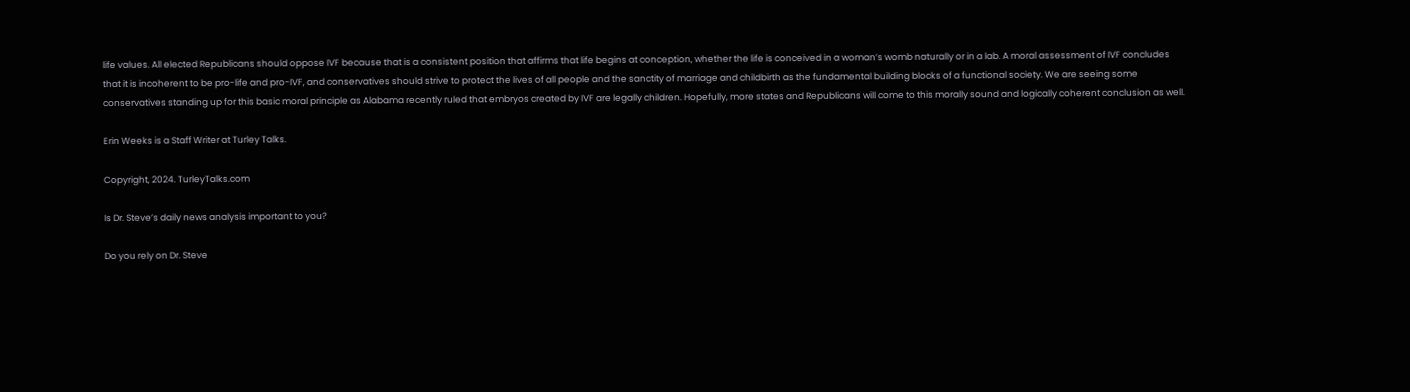life values. All elected Republicans should oppose IVF because that is a consistent position that affirms that life begins at conception, whether the life is conceived in a woman’s womb naturally or in a lab. A moral assessment of IVF concludes that it is incoherent to be pro-life and pro-IVF, and conservatives should strive to protect the lives of all people and the sanctity of marriage and childbirth as the fundamental building blocks of a functional society. We are seeing some conservatives standing up for this basic moral principle as Alabama recently ruled that embryos created by IVF are legally children. Hopefully, more states and Republicans will come to this morally sound and logically coherent conclusion as well.

Erin Weeks is a Staff Writer at Turley Talks.

Copyright, 2024. TurleyTalks.com

Is Dr. Steve’s daily news analysis important to you?

Do you rely on Dr. Steve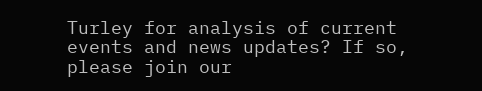Turley for analysis of current events and news updates? If so, please join our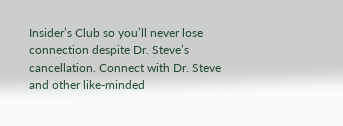Insider’s Club so you’ll never lose connection despite Dr. Steve’s cancellation. Connect with Dr. Steve and other like-minded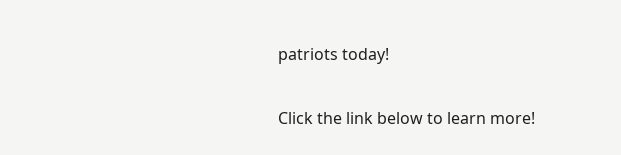patriots today!

Click the link below to learn more!